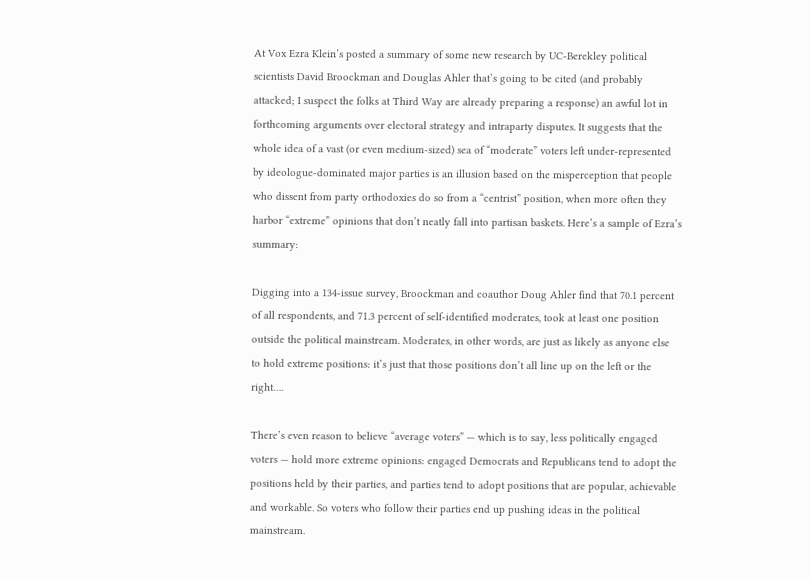At Vox Ezra Klein’s posted a summary of some new research by UC-Berekley political scientists David Broockman and Douglas Ahler that’s going to be cited (and probably attacked; I suspect the folks at Third Way are already preparing a response) an awful lot in forthcoming arguments over electoral strategy and intraparty disputes. It suggests that the whole idea of a vast (or even medium-sized) sea of “moderate” voters left under-represented by ideologue-dominated major parties is an illusion based on the misperception that people who dissent from party orthodoxies do so from a “centrist” position, when more often they harbor “extreme” opinions that don’t neatly fall into partisan baskets. Here’s a sample of Ezra’s summary:

Digging into a 134-issue survey, Broockman and coauthor Doug Ahler find that 70.1 percent of all respondents, and 71.3 percent of self-identified moderates, took at least one position outside the political mainstream. Moderates, in other words, are just as likely as anyone else to hold extreme positions: it’s just that those positions don’t all line up on the left or the right….

There’s even reason to believe “average voters” — which is to say, less politically engaged voters — hold more extreme opinions: engaged Democrats and Republicans tend to adopt the positions held by their parties, and parties tend to adopt positions that are popular, achievable and workable. So voters who follow their parties end up pushing ideas in the political mainstream.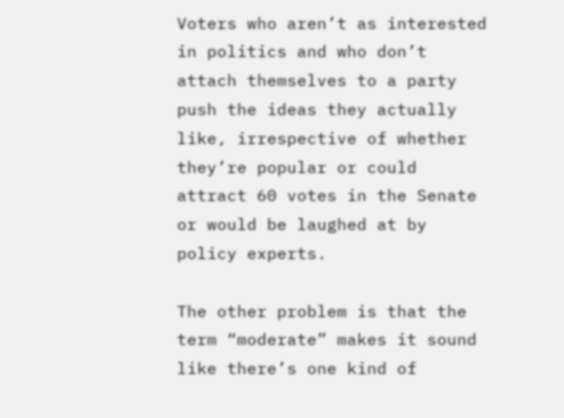Voters who aren’t as interested in politics and who don’t attach themselves to a party push the ideas they actually like, irrespective of whether they’re popular or could attract 60 votes in the Senate or would be laughed at by policy experts.

The other problem is that the term “moderate” makes it sound like there’s one kind of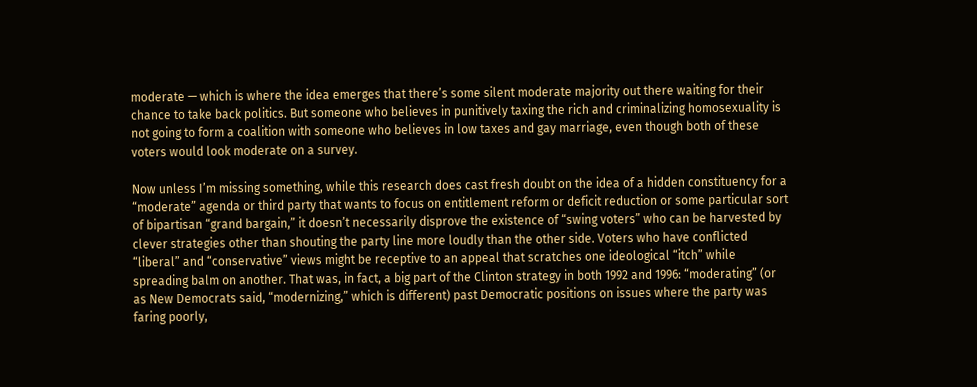moderate — which is where the idea emerges that there’s some silent moderate majority out there waiting for their chance to take back politics. But someone who believes in punitively taxing the rich and criminalizing homosexuality is not going to form a coalition with someone who believes in low taxes and gay marriage, even though both of these voters would look moderate on a survey.

Now unless I’m missing something, while this research does cast fresh doubt on the idea of a hidden constituency for a “moderate” agenda or third party that wants to focus on entitlement reform or deficit reduction or some particular sort of bipartisan “grand bargain,” it doesn’t necessarily disprove the existence of “swing voters” who can be harvested by clever strategies other than shouting the party line more loudly than the other side. Voters who have conflicted “liberal” and “conservative” views might be receptive to an appeal that scratches one ideological “itch” while spreading balm on another. That was, in fact, a big part of the Clinton strategy in both 1992 and 1996: “moderating” (or as New Democrats said, “modernizing,” which is different) past Democratic positions on issues where the party was faring poorly,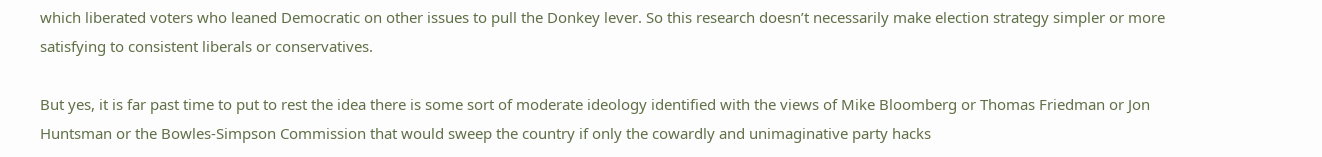which liberated voters who leaned Democratic on other issues to pull the Donkey lever. So this research doesn’t necessarily make election strategy simpler or more satisfying to consistent liberals or conservatives.

But yes, it is far past time to put to rest the idea there is some sort of moderate ideology identified with the views of Mike Bloomberg or Thomas Friedman or Jon Huntsman or the Bowles-Simpson Commission that would sweep the country if only the cowardly and unimaginative party hacks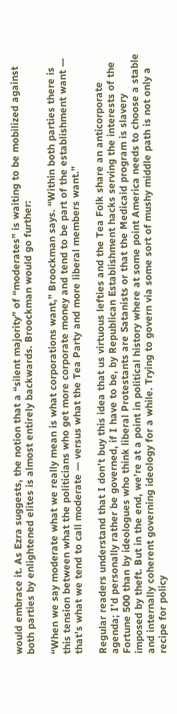would embrace it. As Ezra suggests, the notion that a “silent majority” of “moderates” is waiting to be mobilized against both parties by enlightened elites is almost entirely backwards. Broockman would go further:

“When we say moderate what we really mean is what corporations want,” Broockman says. “Within both parties there is this tension between what the politicians who get more corporate money and tend to be part of the establishment want — that’s what we tend to call moderate — versus what the Tea Party and more liberal members want.”

Regular readers understand that I don’t buy this idea that us virtuous lefties and the Tea Folk share an anticorporate agenda; I’d personally rather be governed, if I have to be, by Republican Establishment hacks serving the interests of the Fortune 500 than by ideologues who think liberal Protestants are Satanists or that the Medicaid program is slavery imposed by theft. But in the end, we’re at a point in political history where at some point America needs to choose a stable and internally coherent governing ideology for a while. Trying to govern via some sort of mushy middle path is not only a recipe for policy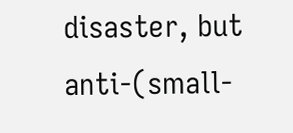disaster, but anti-(small-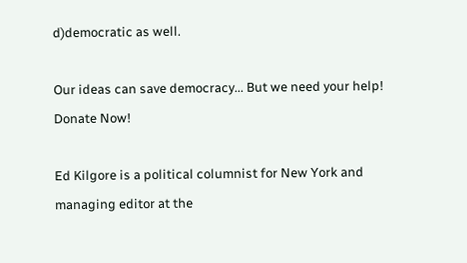d)democratic as well.

Our ideas can save democracy... But we need your help! Donate Now!

Ed Kilgore is a political columnist for New York and managing editor at the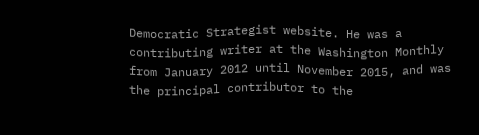Democratic Strategist website. He was a contributing writer at the Washington Monthly from January 2012 until November 2015, and was the principal contributor to the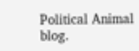Political Animal blog.